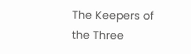The Keepers of the Three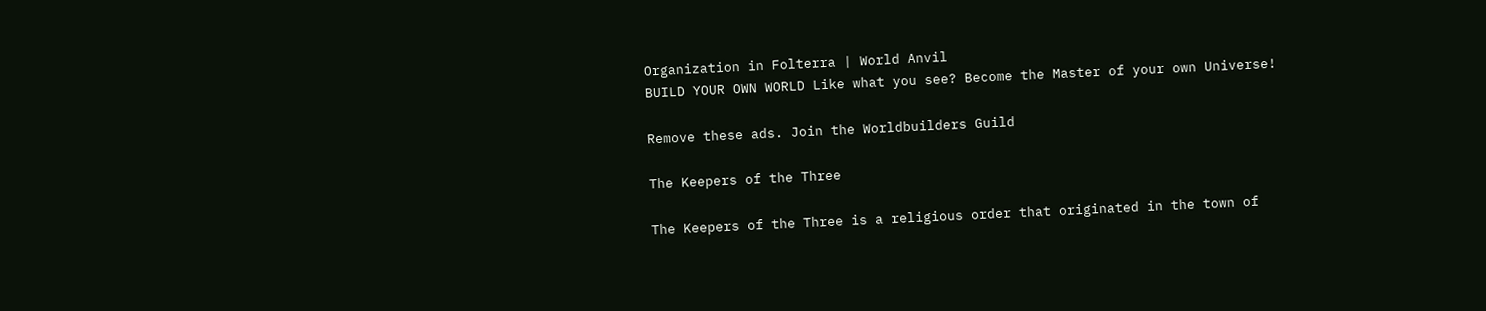Organization in Folterra | World Anvil
BUILD YOUR OWN WORLD Like what you see? Become the Master of your own Universe!

Remove these ads. Join the Worldbuilders Guild

The Keepers of the Three

The Keepers of the Three is a religious order that originated in the town of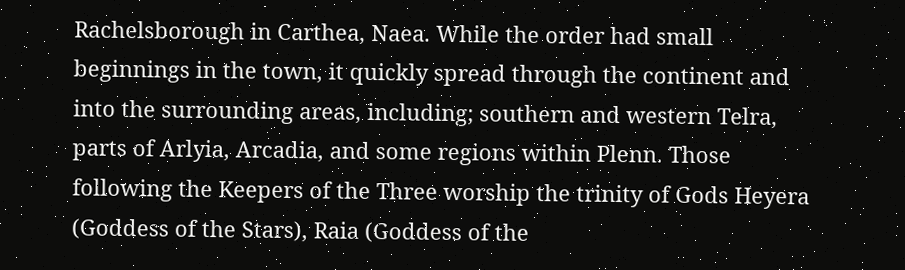Rachelsborough in Carthea, Naea. While the order had small beginnings in the town, it quickly spread through the continent and into the surrounding areas, including; southern and western Telra, parts of Arlyia, Arcadia, and some regions within Plenn. Those following the Keepers of the Three worship the trinity of Gods Heyera (Goddess of the Stars), Raia (Goddess of the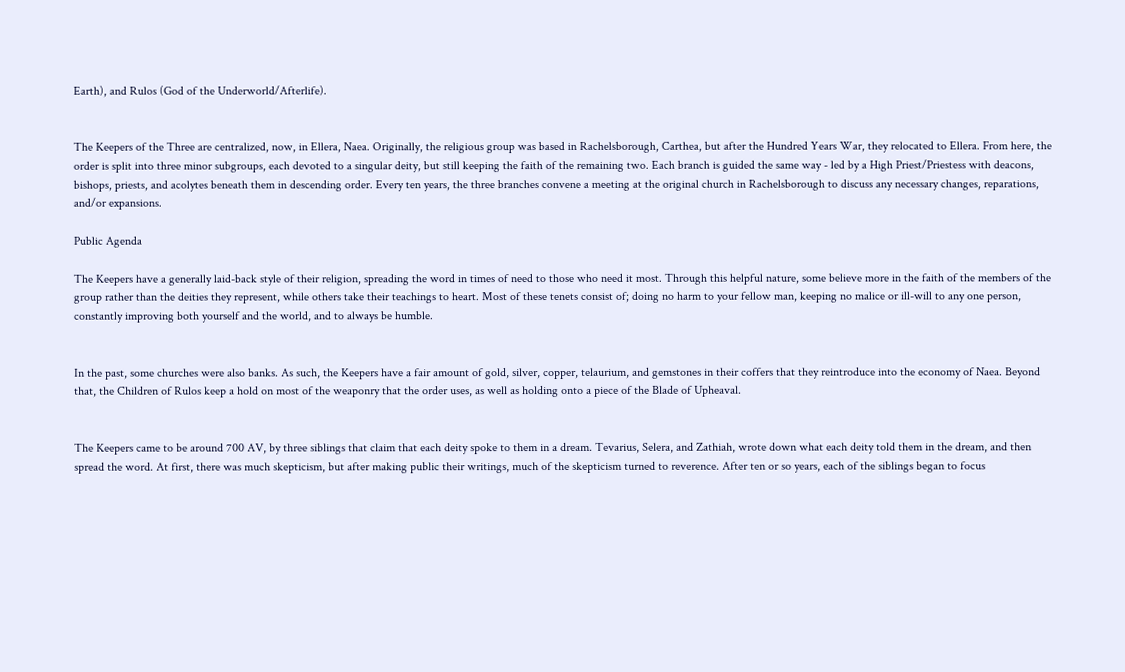Earth), and Rulos (God of the Underworld/Afterlife).


The Keepers of the Three are centralized, now, in Ellera, Naea. Originally, the religious group was based in Rachelsborough, Carthea, but after the Hundred Years War, they relocated to Ellera. From here, the order is split into three minor subgroups, each devoted to a singular deity, but still keeping the faith of the remaining two. Each branch is guided the same way - led by a High Priest/Priestess with deacons, bishops, priests, and acolytes beneath them in descending order. Every ten years, the three branches convene a meeting at the original church in Rachelsborough to discuss any necessary changes, reparations, and/or expansions.

Public Agenda

The Keepers have a generally laid-back style of their religion, spreading the word in times of need to those who need it most. Through this helpful nature, some believe more in the faith of the members of the group rather than the deities they represent, while others take their teachings to heart. Most of these tenets consist of; doing no harm to your fellow man, keeping no malice or ill-will to any one person, constantly improving both yourself and the world, and to always be humble.


In the past, some churches were also banks. As such, the Keepers have a fair amount of gold, silver, copper, telaurium, and gemstones in their coffers that they reintroduce into the economy of Naea. Beyond that, the Children of Rulos keep a hold on most of the weaponry that the order uses, as well as holding onto a piece of the Blade of Upheaval.


The Keepers came to be around 700 AV, by three siblings that claim that each deity spoke to them in a dream. Tevarius, Selera, and Zathiah, wrote down what each deity told them in the dream, and then spread the word. At first, there was much skepticism, but after making public their writings, much of the skepticism turned to reverence. After ten or so years, each of the siblings began to focus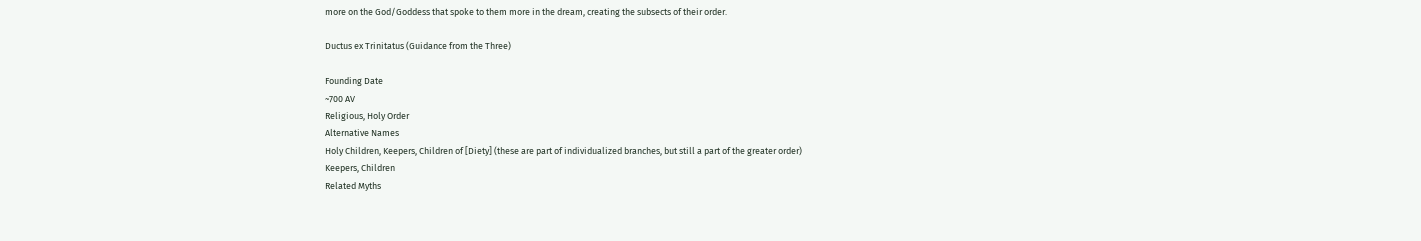more on the God/Goddess that spoke to them more in the dream, creating the subsects of their order.

Ductus ex Trinitatus (Guidance from the Three)

Founding Date
~700 AV
Religious, Holy Order
Alternative Names
Holy Children, Keepers, Children of [Diety] (these are part of individualized branches, but still a part of the greater order)
Keepers, Children
Related Myths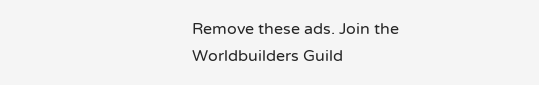Remove these ads. Join the Worldbuilders Guild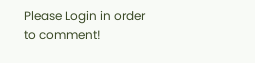Please Login in order to comment!